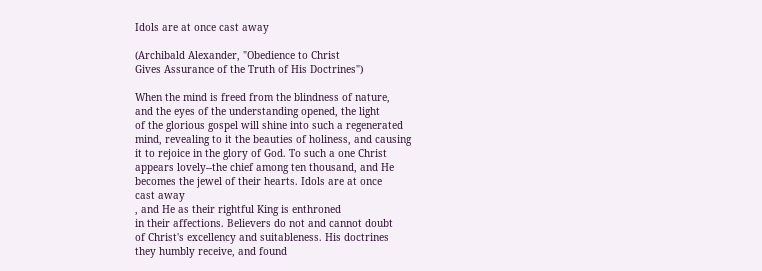Idols are at once cast away

(Archibald Alexander, "Obedience to Christ
Gives Assurance of the Truth of His Doctrines")

When the mind is freed from the blindness of nature,
and the eyes of the understanding opened, the light
of the glorious gospel will shine into such a regenerated
mind, revealing to it the beauties of holiness, and causing
it to rejoice in the glory of God. To such a one Christ
appears lovely--the chief among ten thousand, and He
becomes the jewel of their hearts. Idols are at once
cast away
, and He as their rightful King is enthroned
in their affections. Believers do not and cannot doubt
of Christ's excellency and suitableness. His doctrines
they humbly receive, and found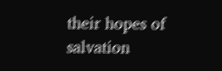their hopes of salvation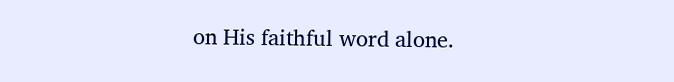on His faithful word alone.